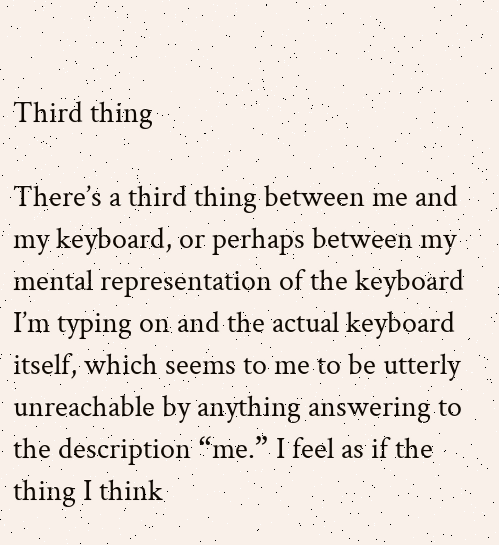Third thing

There’s a third thing between me and my keyboard, or perhaps between my mental representation of the keyboard I’m typing on and the actual keyboard itself, which seems to me to be utterly unreachable by anything answering to the description “me.” I feel as if the thing I think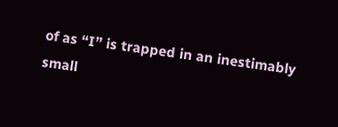of as “I” is trapped in an inestimably small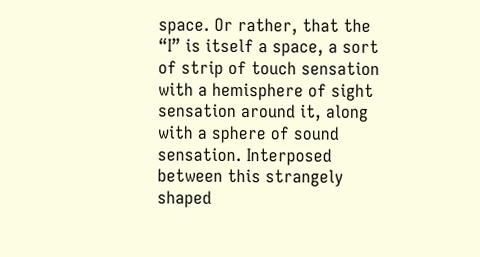space. Or rather, that the “I” is itself a space, a sort of strip of touch sensation with a hemisphere of sight sensation around it, along with a sphere of sound sensation. Interposed between this strangely shaped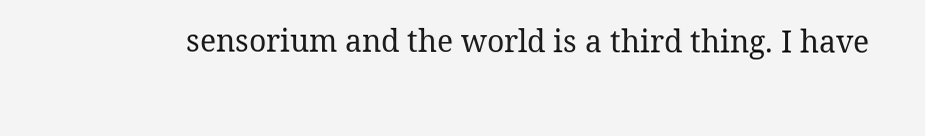sensorium and the world is a third thing. I have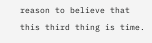reason to believe that this third thing is time.